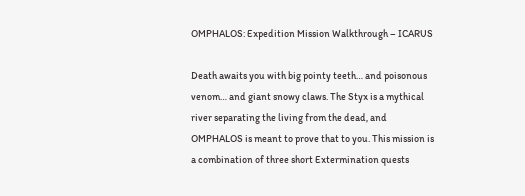OMPHALOS: Expedition Mission Walkthrough – ICARUS

Death awaits you with big pointy teeth… and poisonous venom… and giant snowy claws. The Styx is a mythical river separating the living from the dead, and OMPHALOS is meant to prove that to you. This mission is a combination of three short Extermination quests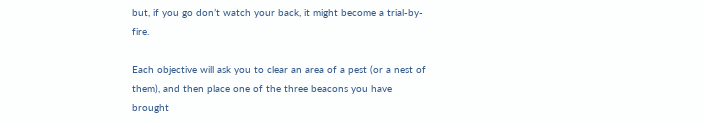but, if you go don’t watch your back, it might become a trial-by-fire.

Each objective will ask you to clear an area of a pest (or a nest of them), and then place one of the three beacons you have brought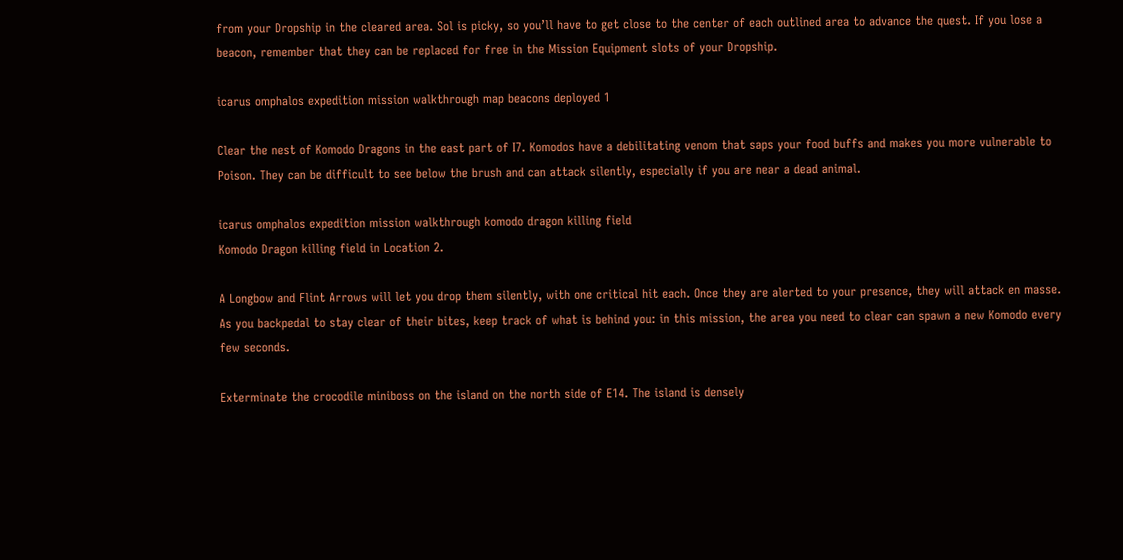from your Dropship in the cleared area. Sol is picky, so you’ll have to get close to the center of each outlined area to advance the quest. If you lose a beacon, remember that they can be replaced for free in the Mission Equipment slots of your Dropship.

icarus omphalos expedition mission walkthrough map beacons deployed 1

Clear the nest of Komodo Dragons in the east part of I7. Komodos have a debilitating venom that saps your food buffs and makes you more vulnerable to Poison. They can be difficult to see below the brush and can attack silently, especially if you are near a dead animal.

icarus omphalos expedition mission walkthrough komodo dragon killing field
Komodo Dragon killing field in Location 2.

A Longbow and Flint Arrows will let you drop them silently, with one critical hit each. Once they are alerted to your presence, they will attack en masse. As you backpedal to stay clear of their bites, keep track of what is behind you: in this mission, the area you need to clear can spawn a new Komodo every few seconds.

Exterminate the crocodile miniboss on the island on the north side of E14. The island is densely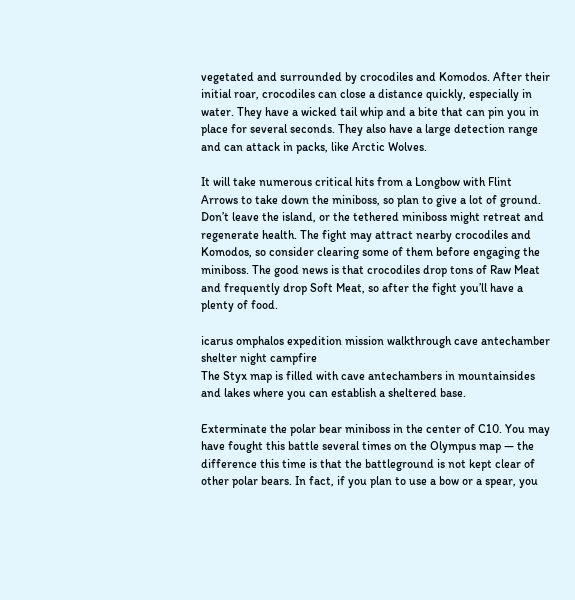vegetated and surrounded by crocodiles and Komodos. After their initial roar, crocodiles can close a distance quickly, especially in water. They have a wicked tail whip and a bite that can pin you in place for several seconds. They also have a large detection range and can attack in packs, like Arctic Wolves.

It will take numerous critical hits from a Longbow with Flint Arrows to take down the miniboss, so plan to give a lot of ground. Don’t leave the island, or the tethered miniboss might retreat and regenerate health. The fight may attract nearby crocodiles and Komodos, so consider clearing some of them before engaging the miniboss. The good news is that crocodiles drop tons of Raw Meat and frequently drop Soft Meat, so after the fight you’ll have a plenty of food.

icarus omphalos expedition mission walkthrough cave antechamber shelter night campfire
The Styx map is filled with cave antechambers in mountainsides and lakes where you can establish a sheltered base.

Exterminate the polar bear miniboss in the center of C10. You may have fought this battle several times on the Olympus map — the difference this time is that the battleground is not kept clear of other polar bears. In fact, if you plan to use a bow or a spear, you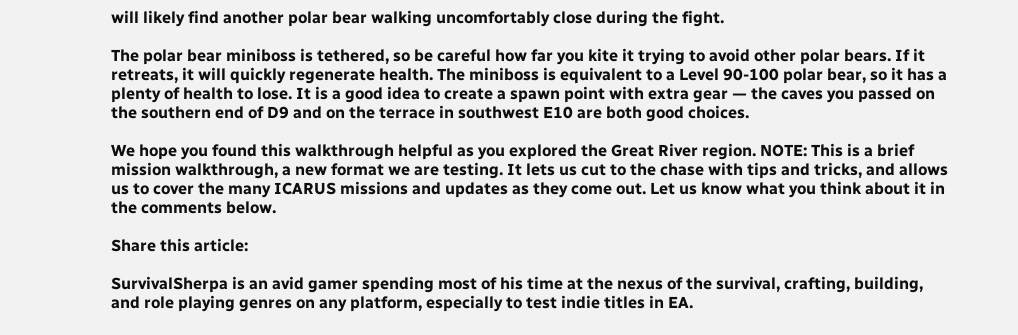will likely find another polar bear walking uncomfortably close during the fight.

The polar bear miniboss is tethered, so be careful how far you kite it trying to avoid other polar bears. If it retreats, it will quickly regenerate health. The miniboss is equivalent to a Level 90-100 polar bear, so it has a plenty of health to lose. It is a good idea to create a spawn point with extra gear — the caves you passed on the southern end of D9 and on the terrace in southwest E10 are both good choices.

We hope you found this walkthrough helpful as you explored the Great River region. NOTE: This is a brief mission walkthrough, a new format we are testing. It lets us cut to the chase with tips and tricks, and allows us to cover the many ICARUS missions and updates as they come out. Let us know what you think about it in the comments below.

Share this article:

SurvivalSherpa is an avid gamer spending most of his time at the nexus of the survival, crafting, building, and role playing genres on any platform, especially to test indie titles in EA.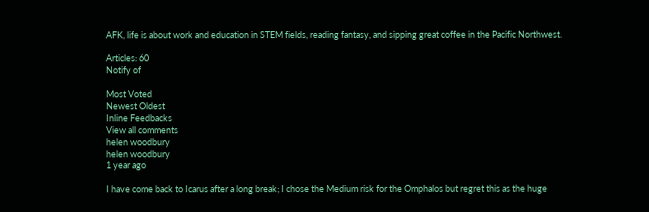AFK, life is about work and education in STEM fields, reading fantasy, and sipping great coffee in the Pacific Northwest.

Articles: 60
Notify of

Most Voted
Newest Oldest
Inline Feedbacks
View all comments
helen woodbury
helen woodbury
1 year ago

I have come back to Icarus after a long break; I chose the Medium risk for the Omphalos but regret this as the huge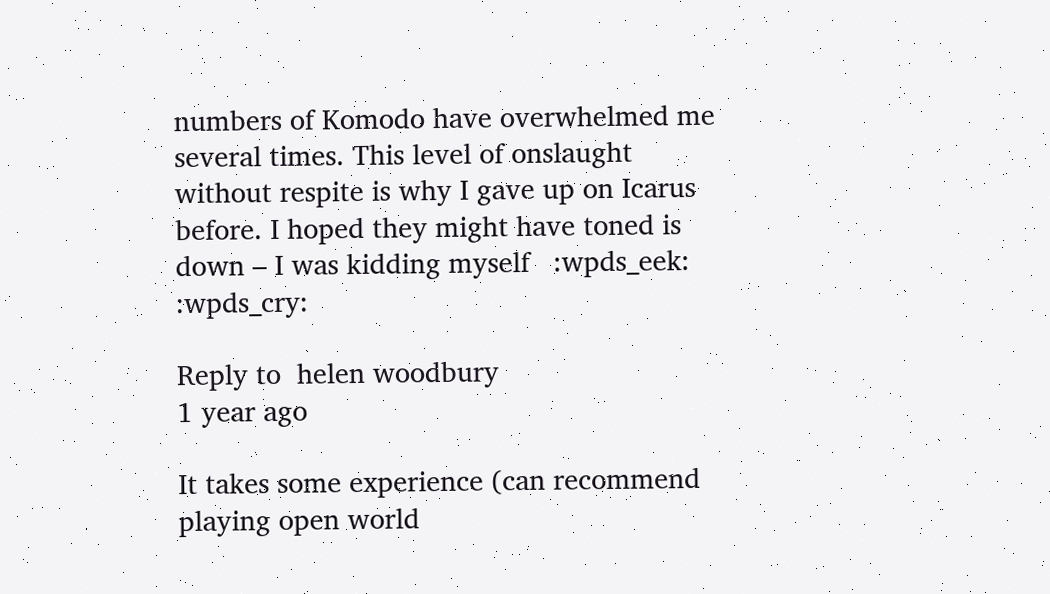numbers of Komodo have overwhelmed me several times. This level of onslaught without respite is why I gave up on Icarus before. I hoped they might have toned is down – I was kidding myself   :wpds_eek:   :wpds_cry:

Reply to  helen woodbury
1 year ago

It takes some experience (can recommend playing open world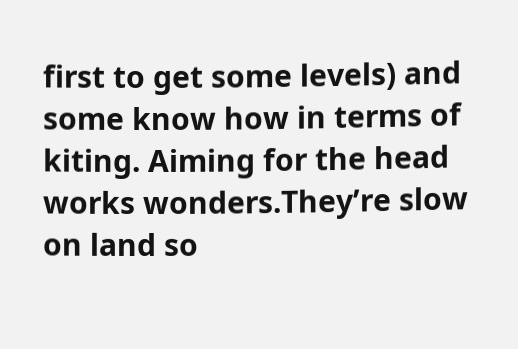first to get some levels) and some know how in terms of kiting. Aiming for the head works wonders.They’re slow on land so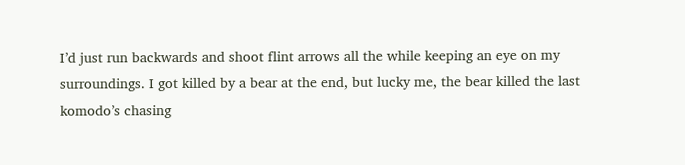I’d just run backwards and shoot flint arrows all the while keeping an eye on my surroundings. I got killed by a bear at the end, but lucky me, the bear killed the last komodo’s chasing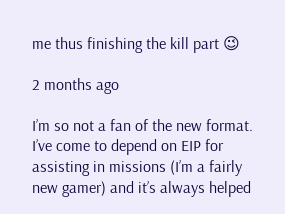me thus finishing the kill part 😉

2 months ago

I’m so not a fan of the new format. I’ve come to depend on EIP for assisting in missions (I’m a fairly new gamer) and it’s always helped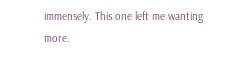immensely. This one left me wanting more.